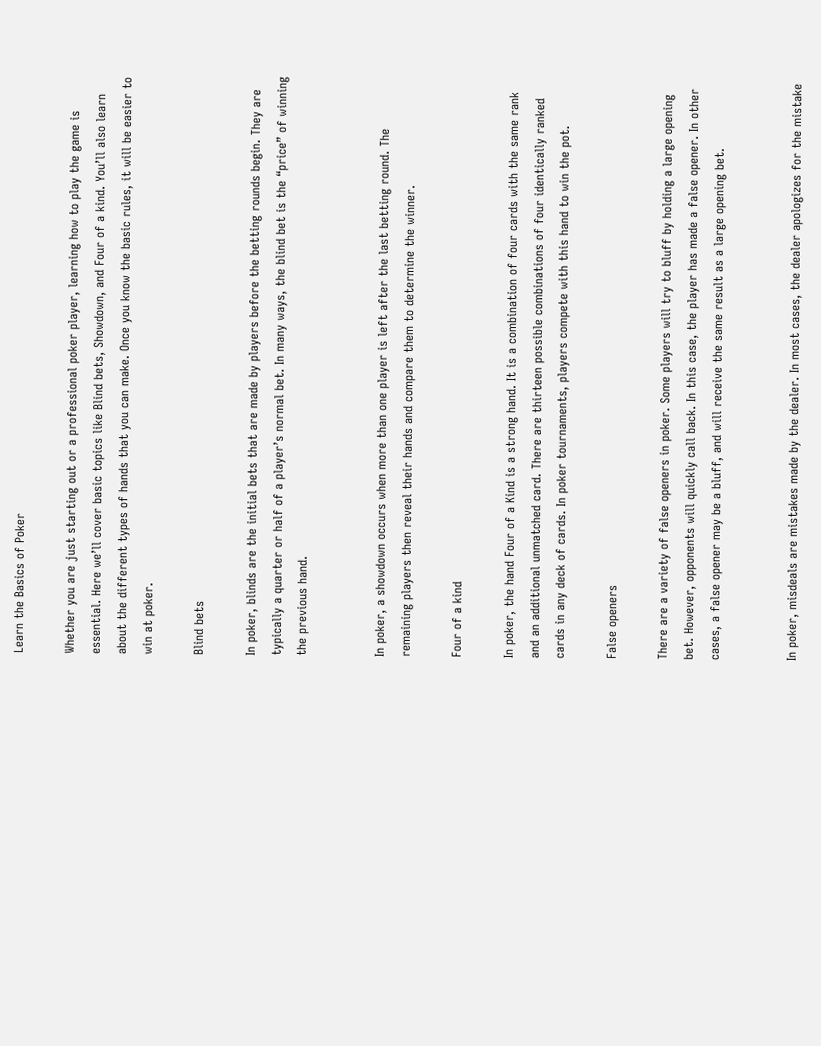Learn the Basics of Poker

Whether you are just starting out or a professional poker player, learning how to play the game is essential. Here we’ll cover basic topics like Blind bets, Showdown, and Four of a kind. You’ll also learn about the different types of hands that you can make. Once you know the basic rules, it will be easier to win at poker.

Blind bets

In poker, blinds are the initial bets that are made by players before the betting rounds begin. They are typically a quarter or half of a player’s normal bet. In many ways, the blind bet is the “price” of winning the previous hand.


In poker, a showdown occurs when more than one player is left after the last betting round. The remaining players then reveal their hands and compare them to determine the winner.

Four of a kind

In poker, the hand Four of a Kind is a strong hand. It is a combination of four cards with the same rank and an additional unmatched card. There are thirteen possible combinations of four identically ranked cards in any deck of cards. In poker tournaments, players compete with this hand to win the pot.

False openers

There are a variety of false openers in poker. Some players will try to bluff by holding a large opening bet. However, opponents will quickly call back. In this case, the player has made a false opener. In other cases, a false opener may be a bluff, and will receive the same result as a large opening bet.


In poker, misdeals are mistakes made by the dealer. In most cases, the dealer apologizes for the mistake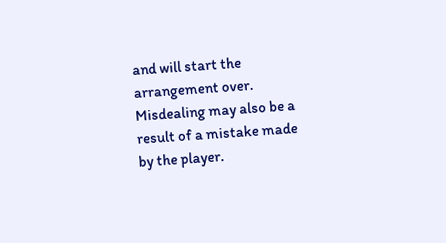and will start the arrangement over. Misdealing may also be a result of a mistake made by the player.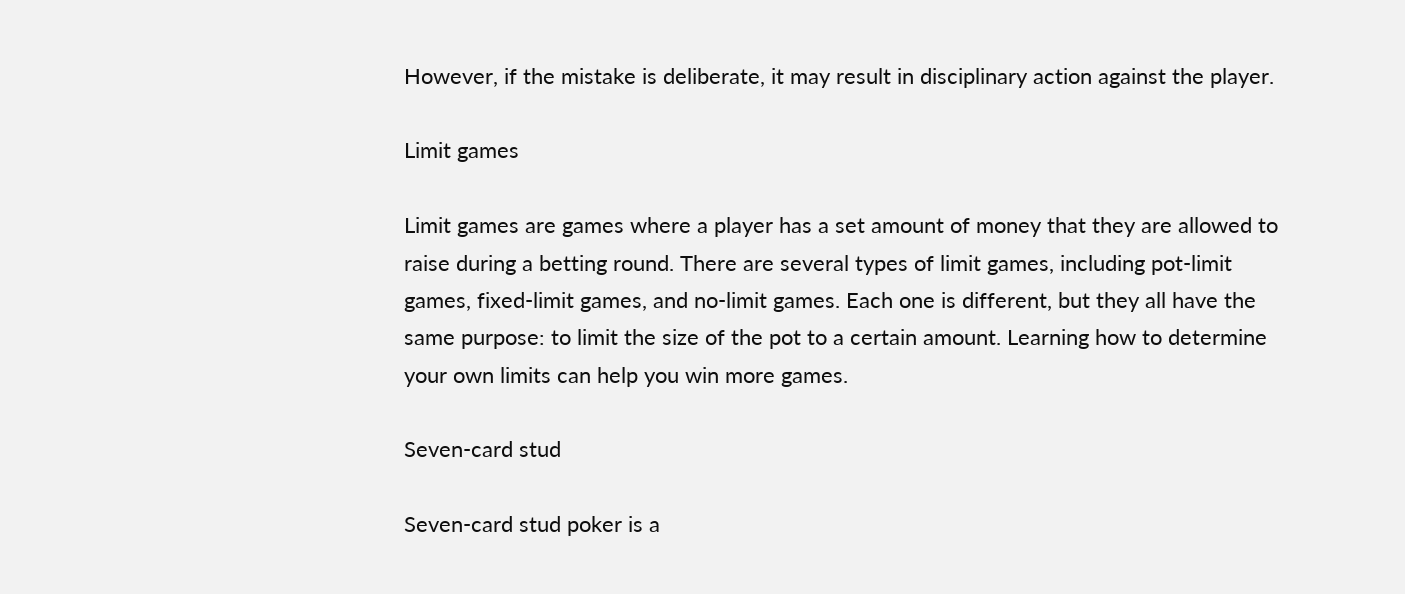However, if the mistake is deliberate, it may result in disciplinary action against the player.

Limit games

Limit games are games where a player has a set amount of money that they are allowed to raise during a betting round. There are several types of limit games, including pot-limit games, fixed-limit games, and no-limit games. Each one is different, but they all have the same purpose: to limit the size of the pot to a certain amount. Learning how to determine your own limits can help you win more games.

Seven-card stud

Seven-card stud poker is a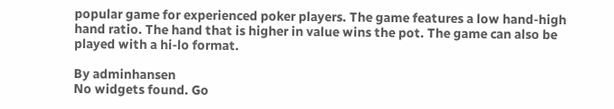popular game for experienced poker players. The game features a low hand-high hand ratio. The hand that is higher in value wins the pot. The game can also be played with a hi-lo format.

By adminhansen
No widgets found. Go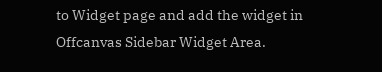to Widget page and add the widget in Offcanvas Sidebar Widget Area.